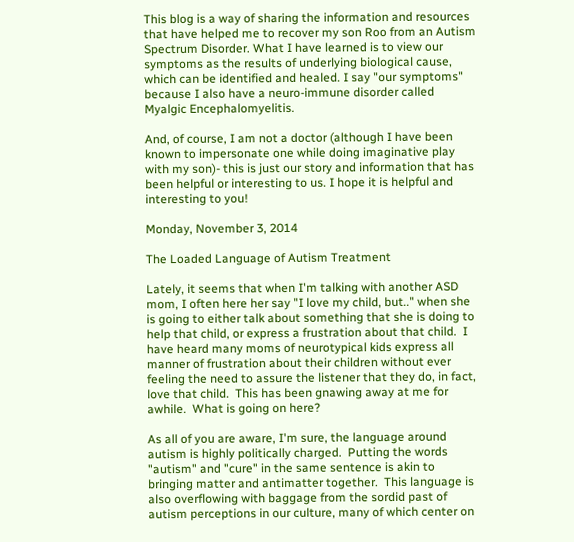This blog is a way of sharing the information and resources that have helped me to recover my son Roo from an Autism Spectrum Disorder. What I have learned is to view our symptoms as the results of underlying biological cause, which can be identified and healed. I say "our symptoms" because I also have a neuro-immune disorder called Myalgic Encephalomyelitis.

And, of course, I am not a doctor (although I have been known to impersonate one while doing imaginative play with my son)- this is just our story and information that has been helpful or interesting to us. I hope it is helpful and interesting to you!

Monday, November 3, 2014

The Loaded Language of Autism Treatment

Lately, it seems that when I'm talking with another ASD mom, I often here her say "I love my child, but.." when she is going to either talk about something that she is doing to help that child, or express a frustration about that child.  I have heard many moms of neurotypical kids express all manner of frustration about their children without ever feeling the need to assure the listener that they do, in fact, love that child.  This has been gnawing away at me for awhile.  What is going on here?

As all of you are aware, I'm sure, the language around autism is highly politically charged.  Putting the words "autism" and "cure" in the same sentence is akin to bringing matter and antimatter together.  This language is also overflowing with baggage from the sordid past of autism perceptions in our culture, many of which center on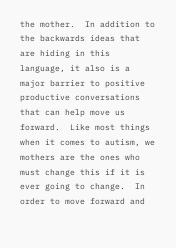the mother.  In addition to the backwards ideas that are hiding in this language, it also is a major barrier to positive productive conversations that can help move us forward.  Like most things when it comes to autism, we mothers are the ones who must change this if it is ever going to change.  In order to move forward and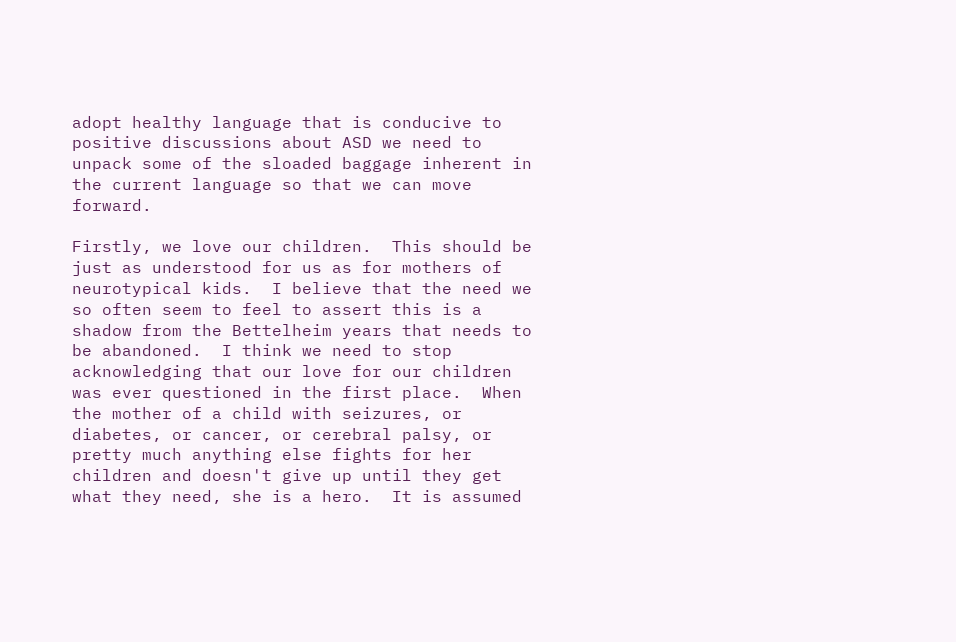adopt healthy language that is conducive to positive discussions about ASD we need to unpack some of the sloaded baggage inherent in the current language so that we can move forward.

Firstly, we love our children.  This should be just as understood for us as for mothers of neurotypical kids.  I believe that the need we so often seem to feel to assert this is a shadow from the Bettelheim years that needs to be abandoned.  I think we need to stop acknowledging that our love for our children was ever questioned in the first place.  When the mother of a child with seizures, or diabetes, or cancer, or cerebral palsy, or pretty much anything else fights for her children and doesn't give up until they get what they need, she is a hero.  It is assumed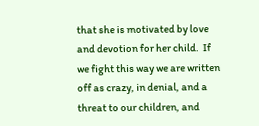that she is motivated by love and devotion for her child.  If we fight this way we are written off as crazy, in denial, and a threat to our children, and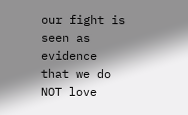our fight is seen as evidence that we do NOT love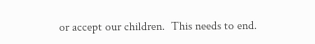or accept our children.  This needs to end.